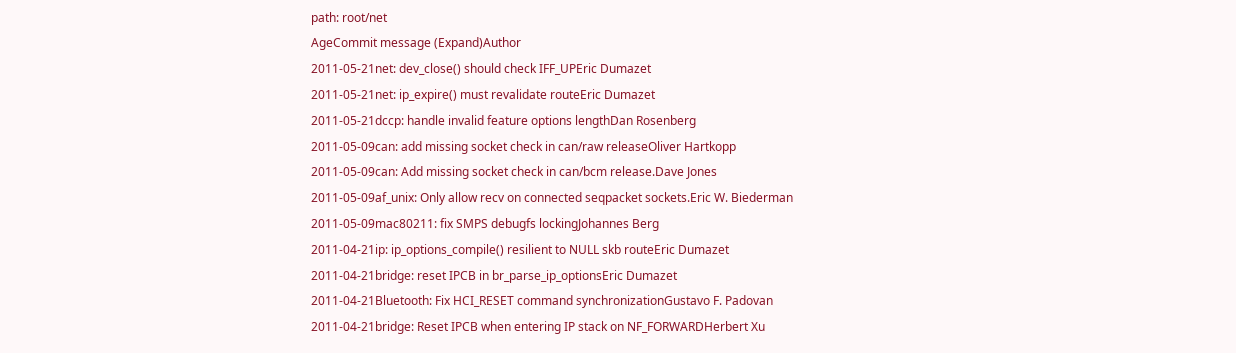path: root/net
AgeCommit message (Expand)Author
2011-05-21net: dev_close() should check IFF_UPEric Dumazet
2011-05-21net: ip_expire() must revalidate routeEric Dumazet
2011-05-21dccp: handle invalid feature options lengthDan Rosenberg
2011-05-09can: add missing socket check in can/raw releaseOliver Hartkopp
2011-05-09can: Add missing socket check in can/bcm release.Dave Jones
2011-05-09af_unix: Only allow recv on connected seqpacket sockets.Eric W. Biederman
2011-05-09mac80211: fix SMPS debugfs lockingJohannes Berg
2011-04-21ip: ip_options_compile() resilient to NULL skb routeEric Dumazet
2011-04-21bridge: reset IPCB in br_parse_ip_optionsEric Dumazet
2011-04-21Bluetooth: Fix HCI_RESET command synchronizationGustavo F. Padovan
2011-04-21bridge: Reset IPCB when entering IP stack on NF_FORWARDHerbert Xu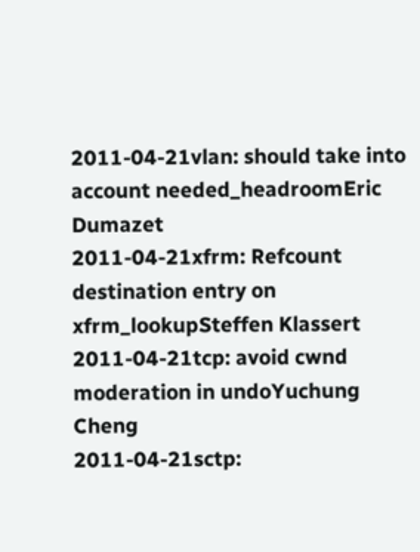2011-04-21vlan: should take into account needed_headroomEric Dumazet
2011-04-21xfrm: Refcount destination entry on xfrm_lookupSteffen Klassert
2011-04-21tcp: avoid cwnd moderation in undoYuchung Cheng
2011-04-21sctp: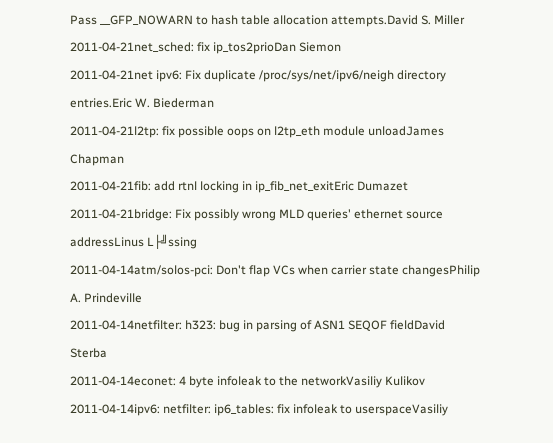Pass __GFP_NOWARN to hash table allocation attempts.David S. Miller
2011-04-21net_sched: fix ip_tos2prioDan Siemon
2011-04-21net ipv6: Fix duplicate /proc/sys/net/ipv6/neigh directory entries.Eric W. Biederman
2011-04-21l2tp: fix possible oops on l2tp_eth module unloadJames Chapman
2011-04-21fib: add rtnl locking in ip_fib_net_exitEric Dumazet
2011-04-21bridge: Fix possibly wrong MLD queries' ethernet source addressLinus L├╝ssing
2011-04-14atm/solos-pci: Don't flap VCs when carrier state changesPhilip A. Prindeville
2011-04-14netfilter: h323: bug in parsing of ASN1 SEQOF fieldDavid Sterba
2011-04-14econet: 4 byte infoleak to the networkVasiliy Kulikov
2011-04-14ipv6: netfilter: ip6_tables: fix infoleak to userspaceVasiliy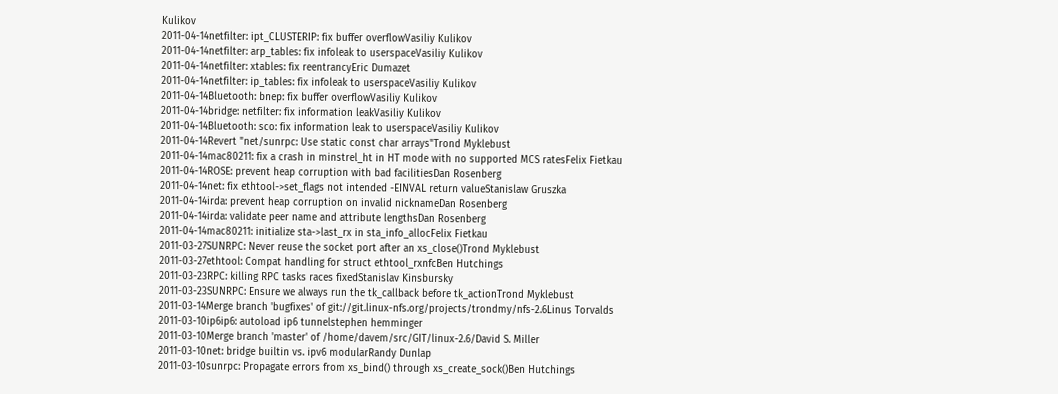Kulikov
2011-04-14netfilter: ipt_CLUSTERIP: fix buffer overflowVasiliy Kulikov
2011-04-14netfilter: arp_tables: fix infoleak to userspaceVasiliy Kulikov
2011-04-14netfilter: xtables: fix reentrancyEric Dumazet
2011-04-14netfilter: ip_tables: fix infoleak to userspaceVasiliy Kulikov
2011-04-14Bluetooth: bnep: fix buffer overflowVasiliy Kulikov
2011-04-14bridge: netfilter: fix information leakVasiliy Kulikov
2011-04-14Bluetooth: sco: fix information leak to userspaceVasiliy Kulikov
2011-04-14Revert "net/sunrpc: Use static const char arrays"Trond Myklebust
2011-04-14mac80211: fix a crash in minstrel_ht in HT mode with no supported MCS ratesFelix Fietkau
2011-04-14ROSE: prevent heap corruption with bad facilitiesDan Rosenberg
2011-04-14net: fix ethtool->set_flags not intended -EINVAL return valueStanislaw Gruszka
2011-04-14irda: prevent heap corruption on invalid nicknameDan Rosenberg
2011-04-14irda: validate peer name and attribute lengthsDan Rosenberg
2011-04-14mac80211: initialize sta->last_rx in sta_info_allocFelix Fietkau
2011-03-27SUNRPC: Never reuse the socket port after an xs_close()Trond Myklebust
2011-03-27ethtool: Compat handling for struct ethtool_rxnfcBen Hutchings
2011-03-23RPC: killing RPC tasks races fixedStanislav Kinsbursky
2011-03-23SUNRPC: Ensure we always run the tk_callback before tk_actionTrond Myklebust
2011-03-14Merge branch 'bugfixes' of git://git.linux-nfs.org/projects/trondmy/nfs-2.6Linus Torvalds
2011-03-10ip6ip6: autoload ip6 tunnelstephen hemminger
2011-03-10Merge branch 'master' of /home/davem/src/GIT/linux-2.6/David S. Miller
2011-03-10net: bridge builtin vs. ipv6 modularRandy Dunlap
2011-03-10sunrpc: Propagate errors from xs_bind() through xs_create_sock()Ben Hutchings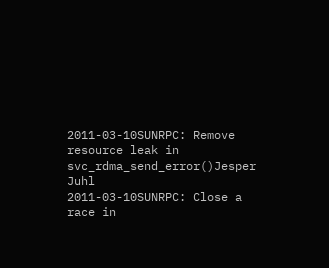2011-03-10SUNRPC: Remove resource leak in svc_rdma_send_error()Jesper Juhl
2011-03-10SUNRPC: Close a race in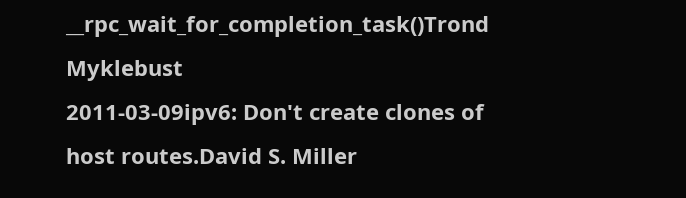__rpc_wait_for_completion_task()Trond Myklebust
2011-03-09ipv6: Don't create clones of host routes.David S. Miller